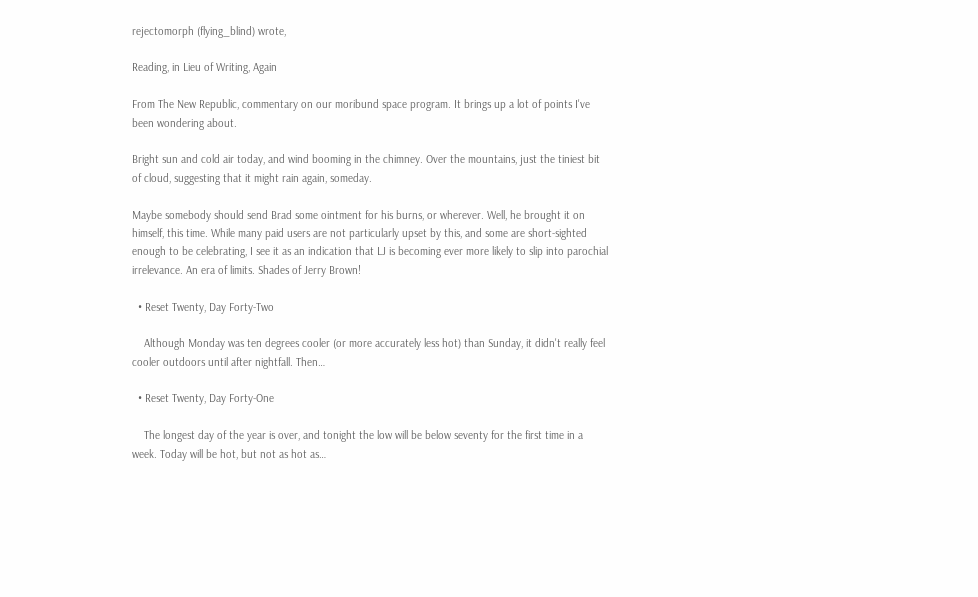rejectomorph (flying_blind) wrote,

Reading, in Lieu of Writing, Again

From The New Republic, commentary on our moribund space program. It brings up a lot of points I've been wondering about.

Bright sun and cold air today, and wind booming in the chimney. Over the mountains, just the tiniest bit of cloud, suggesting that it might rain again, someday.

Maybe somebody should send Brad some ointment for his burns, or wherever. Well, he brought it on himself, this time. While many paid users are not particularly upset by this, and some are short-sighted enough to be celebrating, I see it as an indication that LJ is becoming ever more likely to slip into parochial irrelevance. An era of limits. Shades of Jerry Brown!

  • Reset Twenty, Day Forty-Two

    Although Monday was ten degrees cooler (or more accurately less hot) than Sunday, it didn't really feel cooler outdoors until after nightfall. Then…

  • Reset Twenty, Day Forty-One

    The longest day of the year is over, and tonight the low will be below seventy for the first time in a week. Today will be hot, but not as hot as…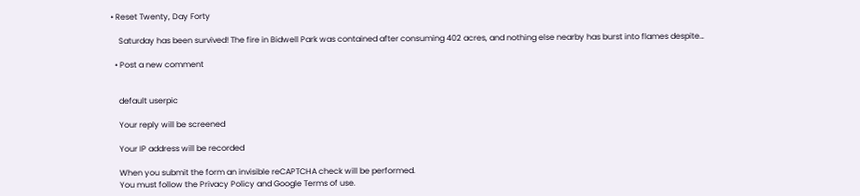• Reset Twenty, Day Forty

    Saturday has been survived! The fire in Bidwell Park was contained after consuming 402 acres, and nothing else nearby has burst into flames despite…

  • Post a new comment


    default userpic

    Your reply will be screened

    Your IP address will be recorded

    When you submit the form an invisible reCAPTCHA check will be performed.
    You must follow the Privacy Policy and Google Terms of use.